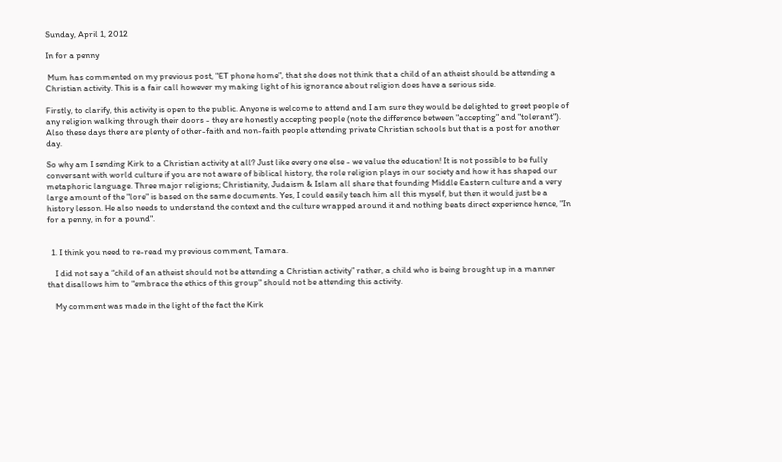Sunday, April 1, 2012

In for a penny

 Mum has commented on my previous post, "ET phone home", that she does not think that a child of an atheist should be attending a Christian activity. This is a fair call however my making light of his ignorance about religion does have a serious side.

Firstly, to clarify, this activity is open to the public. Anyone is welcome to attend and I am sure they would be delighted to greet people of any religion walking through their doors - they are honestly accepting people (note the difference between "accepting" and "tolerant"). Also these days there are plenty of other-faith and non-faith people attending private Christian schools but that is a post for another day.

So why am I sending Kirk to a Christian activity at all? Just like every one else - we value the education! It is not possible to be fully conversant with world culture if you are not aware of biblical history, the role religion plays in our society and how it has shaped our metaphoric language. Three major religions; Christianity, Judaism & Islam all share that founding Middle Eastern culture and a very large amount of the "lore" is based on the same documents. Yes, I could easily teach him all this myself, but then it would just be a history lesson. He also needs to understand the context and the culture wrapped around it and nothing beats direct experience hence, "In for a penny, in for a pound".


  1. I think you need to re-read my previous comment, Tamara.

    I did not say a “child of an atheist should not be attending a Christian activity” rather, a child who is being brought up in a manner that disallows him to "embrace the ethics of this group" should not be attending this activity.

    My comment was made in the light of the fact the Kirk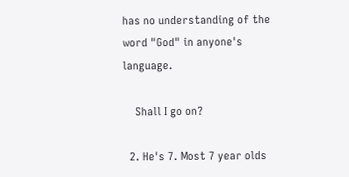has no understanding of the word "God" in anyone's language.

    Shall I go on?

  2. He's 7. Most 7 year olds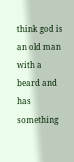think god is an old man with a beard and has something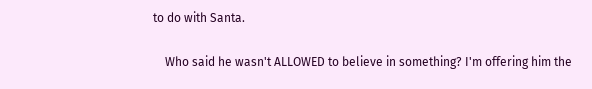to do with Santa.

    Who said he wasn't ALLOWED to believe in something? I'm offering him the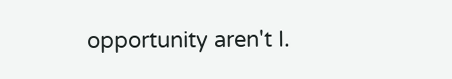opportunity aren't I.